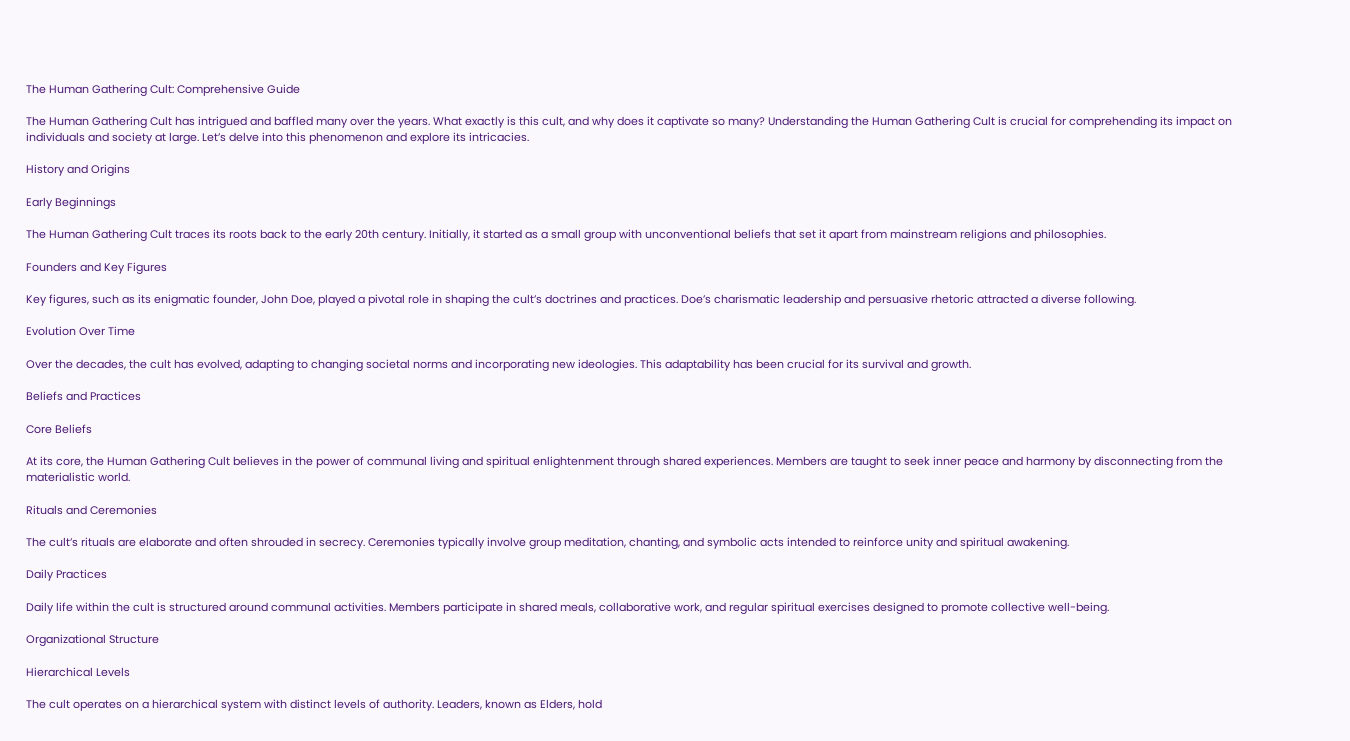The Human Gathering Cult: Comprehensive Guide

The Human Gathering Cult has intrigued and baffled many over the years. What exactly is this cult, and why does it captivate so many? Understanding the Human Gathering Cult is crucial for comprehending its impact on individuals and society at large. Let’s delve into this phenomenon and explore its intricacies.

History and Origins

Early Beginnings

The Human Gathering Cult traces its roots back to the early 20th century. Initially, it started as a small group with unconventional beliefs that set it apart from mainstream religions and philosophies.

Founders and Key Figures

Key figures, such as its enigmatic founder, John Doe, played a pivotal role in shaping the cult’s doctrines and practices. Doe’s charismatic leadership and persuasive rhetoric attracted a diverse following.

Evolution Over Time

Over the decades, the cult has evolved, adapting to changing societal norms and incorporating new ideologies. This adaptability has been crucial for its survival and growth.

Beliefs and Practices

Core Beliefs

At its core, the Human Gathering Cult believes in the power of communal living and spiritual enlightenment through shared experiences. Members are taught to seek inner peace and harmony by disconnecting from the materialistic world.

Rituals and Ceremonies

The cult’s rituals are elaborate and often shrouded in secrecy. Ceremonies typically involve group meditation, chanting, and symbolic acts intended to reinforce unity and spiritual awakening.

Daily Practices

Daily life within the cult is structured around communal activities. Members participate in shared meals, collaborative work, and regular spiritual exercises designed to promote collective well-being.

Organizational Structure

Hierarchical Levels

The cult operates on a hierarchical system with distinct levels of authority. Leaders, known as Elders, hold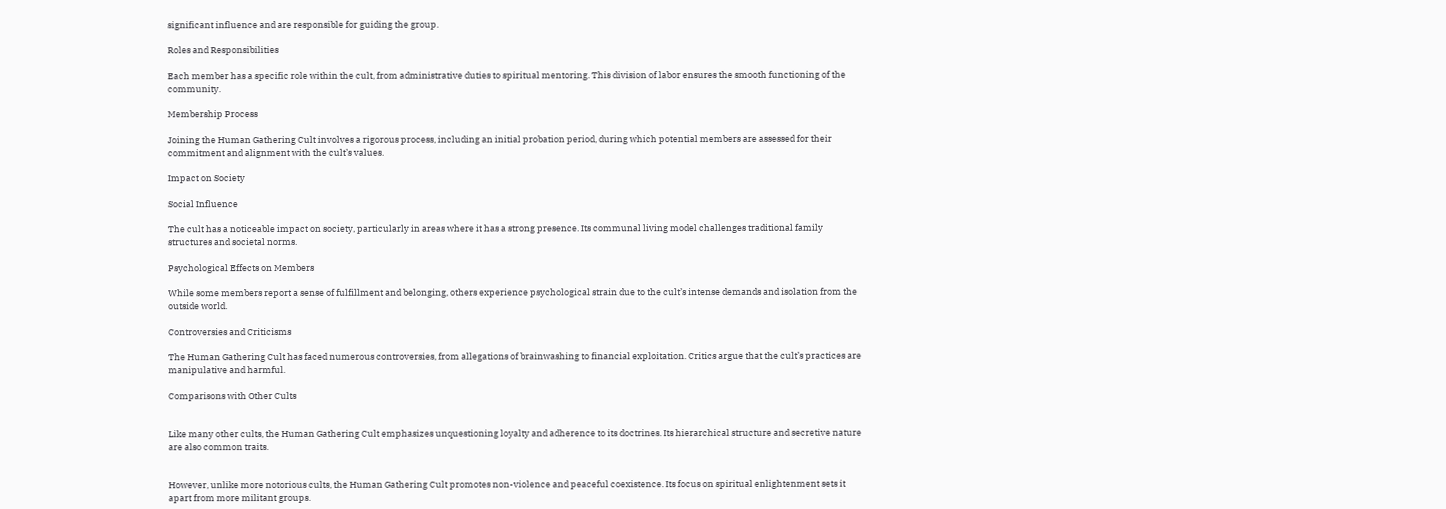significant influence and are responsible for guiding the group.

Roles and Responsibilities

Each member has a specific role within the cult, from administrative duties to spiritual mentoring. This division of labor ensures the smooth functioning of the community.

Membership Process

Joining the Human Gathering Cult involves a rigorous process, including an initial probation period, during which potential members are assessed for their commitment and alignment with the cult’s values.

Impact on Society

Social Influence

The cult has a noticeable impact on society, particularly in areas where it has a strong presence. Its communal living model challenges traditional family structures and societal norms.

Psychological Effects on Members

While some members report a sense of fulfillment and belonging, others experience psychological strain due to the cult’s intense demands and isolation from the outside world.

Controversies and Criticisms

The Human Gathering Cult has faced numerous controversies, from allegations of brainwashing to financial exploitation. Critics argue that the cult’s practices are manipulative and harmful.

Comparisons with Other Cults


Like many other cults, the Human Gathering Cult emphasizes unquestioning loyalty and adherence to its doctrines. Its hierarchical structure and secretive nature are also common traits.


However, unlike more notorious cults, the Human Gathering Cult promotes non-violence and peaceful coexistence. Its focus on spiritual enlightenment sets it apart from more militant groups.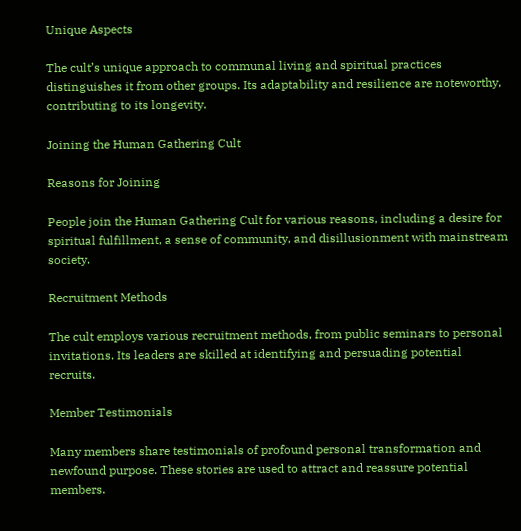Unique Aspects

The cult’s unique approach to communal living and spiritual practices distinguishes it from other groups. Its adaptability and resilience are noteworthy, contributing to its longevity.

Joining the Human Gathering Cult

Reasons for Joining

People join the Human Gathering Cult for various reasons, including a desire for spiritual fulfillment, a sense of community, and disillusionment with mainstream society.

Recruitment Methods

The cult employs various recruitment methods, from public seminars to personal invitations. Its leaders are skilled at identifying and persuading potential recruits.

Member Testimonials

Many members share testimonials of profound personal transformation and newfound purpose. These stories are used to attract and reassure potential members.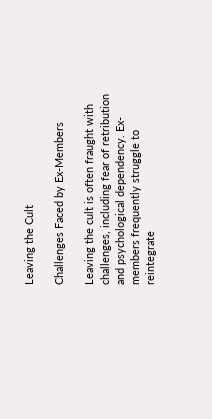Leaving the Cult

Challenges Faced by Ex-Members

Leaving the cult is often fraught with challenges, including fear of retribution and psychological dependency. Ex-members frequently struggle to reintegrate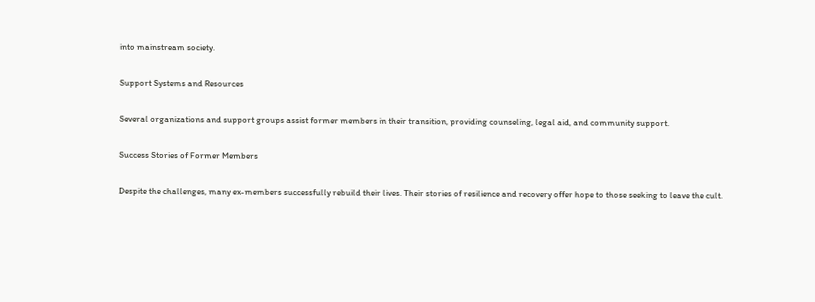into mainstream society.

Support Systems and Resources

Several organizations and support groups assist former members in their transition, providing counseling, legal aid, and community support.

Success Stories of Former Members

Despite the challenges, many ex-members successfully rebuild their lives. Their stories of resilience and recovery offer hope to those seeking to leave the cult.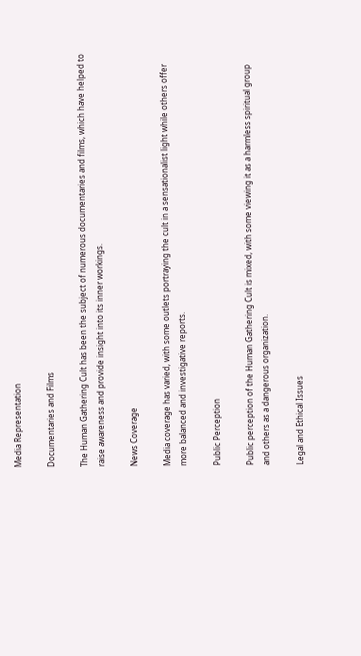Media Representation

Documentaries and Films

The Human Gathering Cult has been the subject of numerous documentaries and films, which have helped to raise awareness and provide insight into its inner workings.

News Coverage

Media coverage has varied, with some outlets portraying the cult in a sensationalist light while others offer more balanced and investigative reports.

Public Perception

Public perception of the Human Gathering Cult is mixed, with some viewing it as a harmless spiritual group and others as a dangerous organization.

Legal and Ethical Issues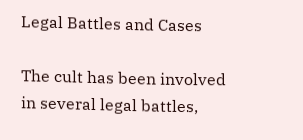Legal Battles and Cases

The cult has been involved in several legal battles,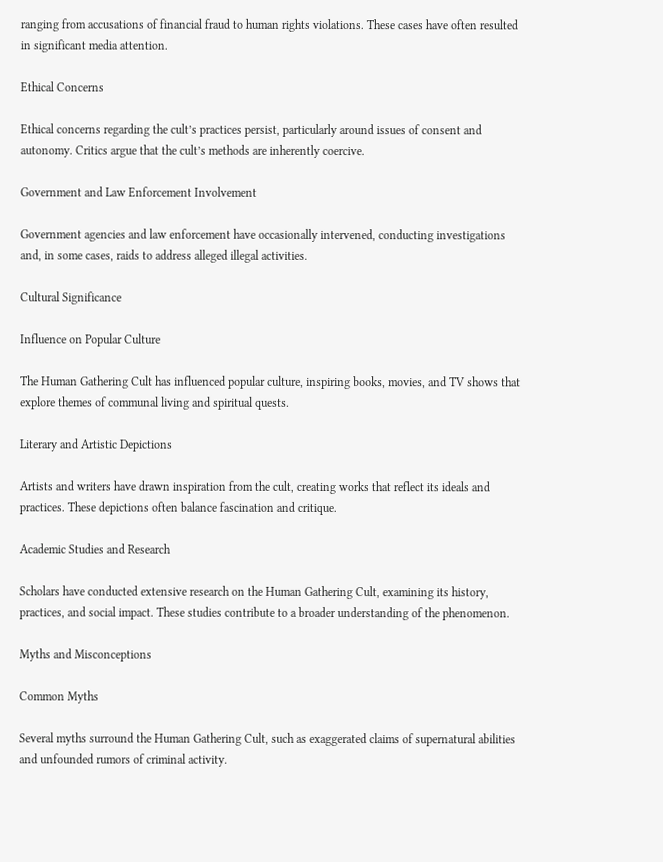ranging from accusations of financial fraud to human rights violations. These cases have often resulted in significant media attention.

Ethical Concerns

Ethical concerns regarding the cult’s practices persist, particularly around issues of consent and autonomy. Critics argue that the cult’s methods are inherently coercive.

Government and Law Enforcement Involvement

Government agencies and law enforcement have occasionally intervened, conducting investigations and, in some cases, raids to address alleged illegal activities.

Cultural Significance

Influence on Popular Culture

The Human Gathering Cult has influenced popular culture, inspiring books, movies, and TV shows that explore themes of communal living and spiritual quests.

Literary and Artistic Depictions

Artists and writers have drawn inspiration from the cult, creating works that reflect its ideals and practices. These depictions often balance fascination and critique.

Academic Studies and Research

Scholars have conducted extensive research on the Human Gathering Cult, examining its history, practices, and social impact. These studies contribute to a broader understanding of the phenomenon.

Myths and Misconceptions

Common Myths

Several myths surround the Human Gathering Cult, such as exaggerated claims of supernatural abilities and unfounded rumors of criminal activity.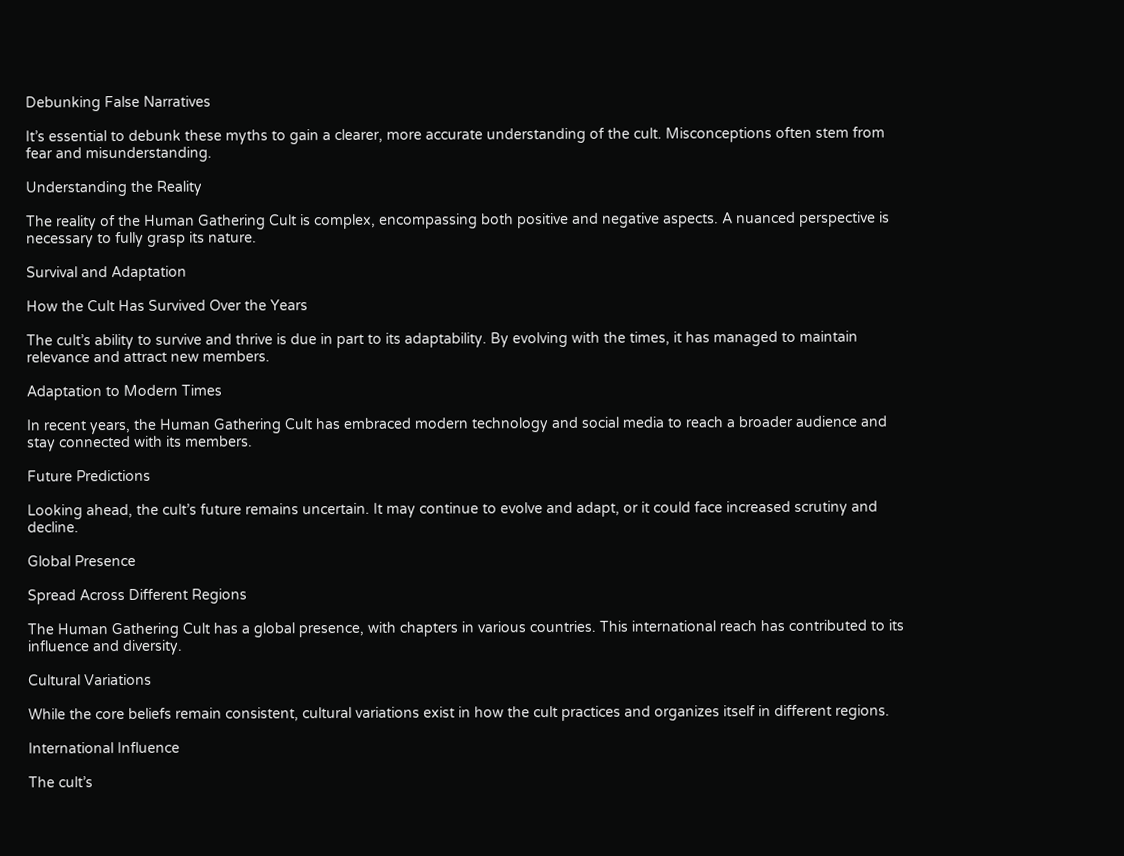Debunking False Narratives

It’s essential to debunk these myths to gain a clearer, more accurate understanding of the cult. Misconceptions often stem from fear and misunderstanding.

Understanding the Reality

The reality of the Human Gathering Cult is complex, encompassing both positive and negative aspects. A nuanced perspective is necessary to fully grasp its nature.

Survival and Adaptation

How the Cult Has Survived Over the Years

The cult’s ability to survive and thrive is due in part to its adaptability. By evolving with the times, it has managed to maintain relevance and attract new members.

Adaptation to Modern Times

In recent years, the Human Gathering Cult has embraced modern technology and social media to reach a broader audience and stay connected with its members.

Future Predictions

Looking ahead, the cult’s future remains uncertain. It may continue to evolve and adapt, or it could face increased scrutiny and decline.

Global Presence

Spread Across Different Regions

The Human Gathering Cult has a global presence, with chapters in various countries. This international reach has contributed to its influence and diversity.

Cultural Variations

While the core beliefs remain consistent, cultural variations exist in how the cult practices and organizes itself in different regions.

International Influence

The cult’s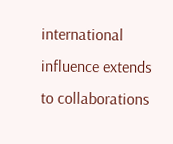international influence extends to collaborations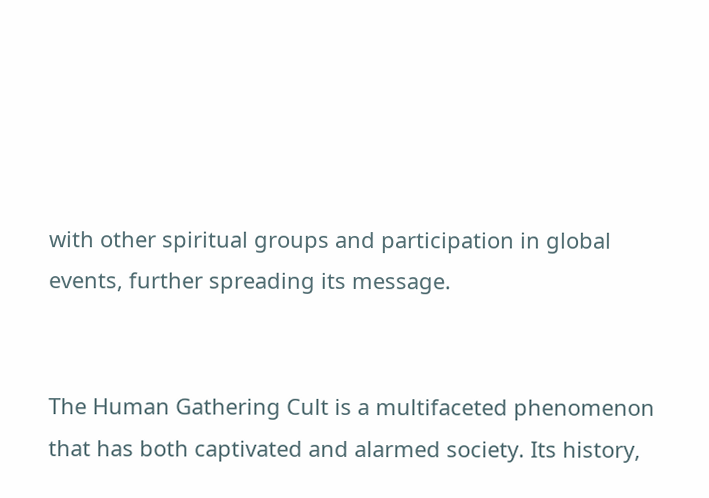with other spiritual groups and participation in global events, further spreading its message.


The Human Gathering Cult is a multifaceted phenomenon that has both captivated and alarmed society. Its history,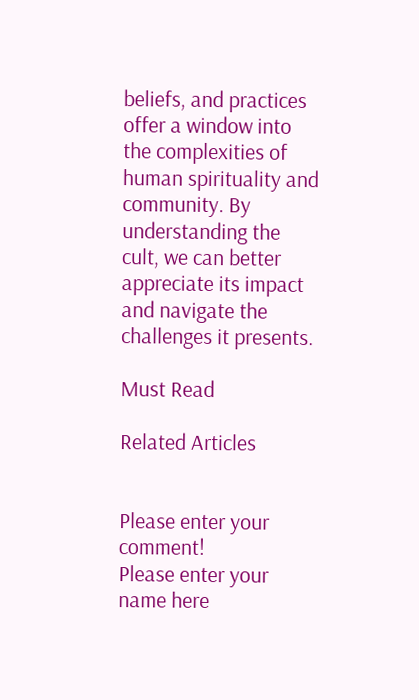beliefs, and practices offer a window into the complexities of human spirituality and community. By understanding the cult, we can better appreciate its impact and navigate the challenges it presents.

Must Read

Related Articles


Please enter your comment!
Please enter your name here